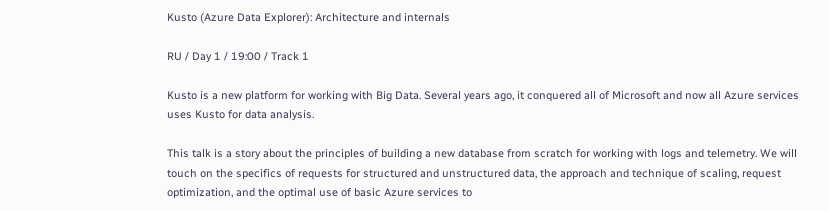Kusto (Azure Data Explorer): Architecture and internals

RU / Day 1 / 19:00 / Track 1

Kusto is a new platform for working with Big Data. Several years ago, it conquered all of Microsoft and now all Azure services uses Kusto for data analysis.

This talk is a story about the principles of building a new database from scratch for working with logs and telemetry. We will touch on the specifics of requests for structured and unstructured data, the approach and technique of scaling, request optimization, and the optimal use of basic Azure services to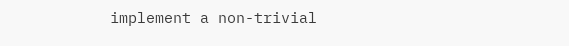implement a non-trivial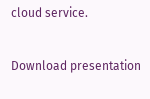cloud service.

Download presentation